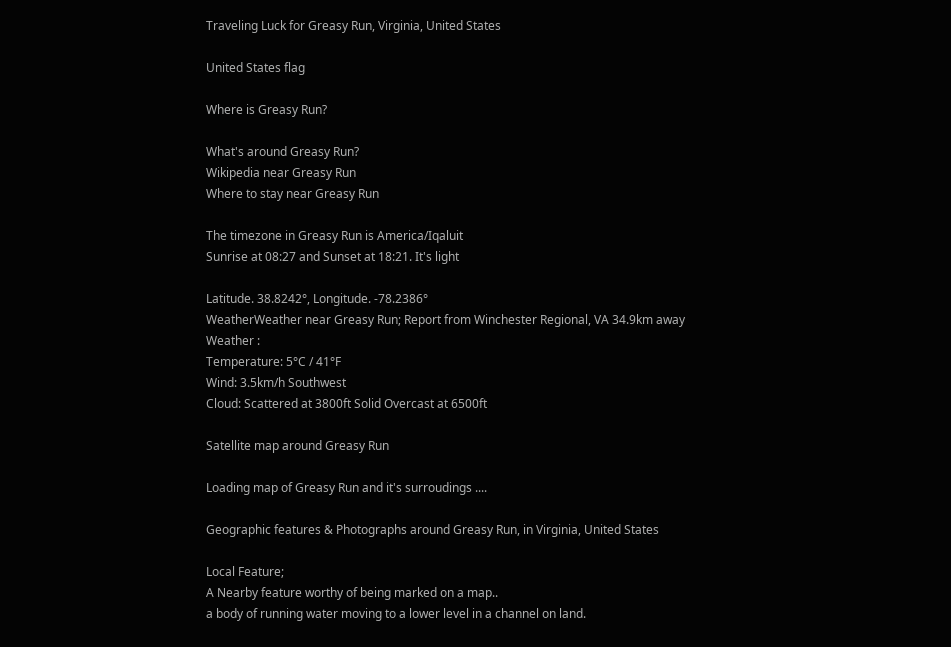Traveling Luck for Greasy Run, Virginia, United States

United States flag

Where is Greasy Run?

What's around Greasy Run?
Wikipedia near Greasy Run
Where to stay near Greasy Run

The timezone in Greasy Run is America/Iqaluit
Sunrise at 08:27 and Sunset at 18:21. It's light

Latitude. 38.8242°, Longitude. -78.2386°
WeatherWeather near Greasy Run; Report from Winchester Regional, VA 34.9km away
Weather :
Temperature: 5°C / 41°F
Wind: 3.5km/h Southwest
Cloud: Scattered at 3800ft Solid Overcast at 6500ft

Satellite map around Greasy Run

Loading map of Greasy Run and it's surroudings ....

Geographic features & Photographs around Greasy Run, in Virginia, United States

Local Feature;
A Nearby feature worthy of being marked on a map..
a body of running water moving to a lower level in a channel on land.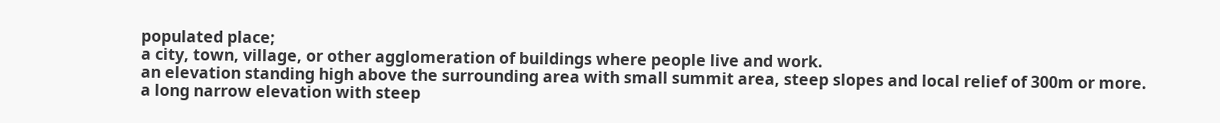populated place;
a city, town, village, or other agglomeration of buildings where people live and work.
an elevation standing high above the surrounding area with small summit area, steep slopes and local relief of 300m or more.
a long narrow elevation with steep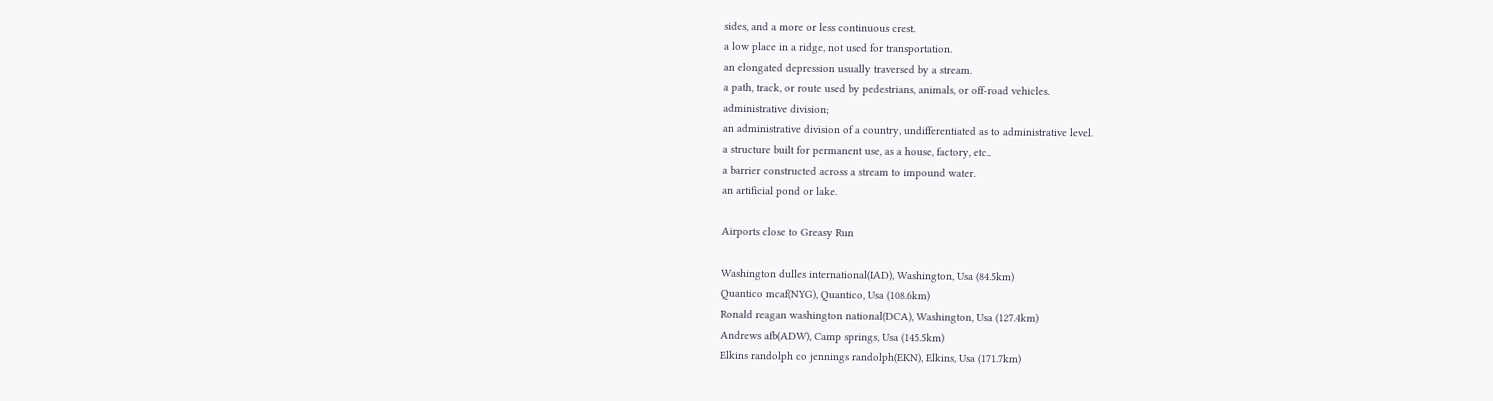sides, and a more or less continuous crest.
a low place in a ridge, not used for transportation.
an elongated depression usually traversed by a stream.
a path, track, or route used by pedestrians, animals, or off-road vehicles.
administrative division;
an administrative division of a country, undifferentiated as to administrative level.
a structure built for permanent use, as a house, factory, etc..
a barrier constructed across a stream to impound water.
an artificial pond or lake.

Airports close to Greasy Run

Washington dulles international(IAD), Washington, Usa (84.5km)
Quantico mcaf(NYG), Quantico, Usa (108.6km)
Ronald reagan washington national(DCA), Washington, Usa (127.4km)
Andrews afb(ADW), Camp springs, Usa (145.5km)
Elkins randolph co jennings randolph(EKN), Elkins, Usa (171.7km)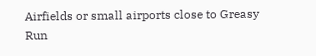Airfields or small airports close to Greasy Run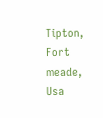Tipton, Fort meade, Usa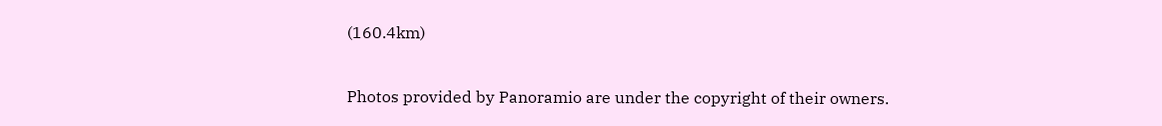(160.4km)

Photos provided by Panoramio are under the copyright of their owners.